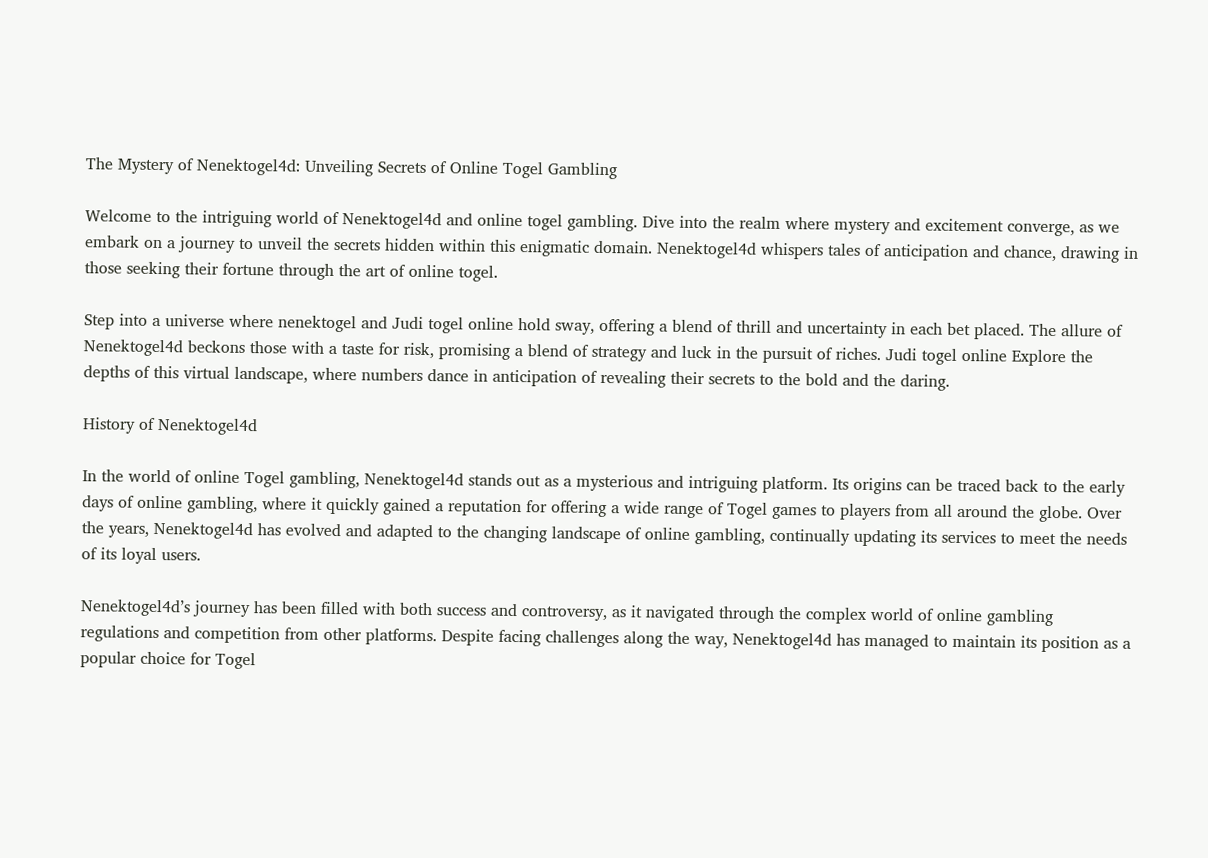The Mystery of Nenektogel4d: Unveiling Secrets of Online Togel Gambling

Welcome to the intriguing world of Nenektogel4d and online togel gambling. Dive into the realm where mystery and excitement converge, as we embark on a journey to unveil the secrets hidden within this enigmatic domain. Nenektogel4d whispers tales of anticipation and chance, drawing in those seeking their fortune through the art of online togel.

Step into a universe where nenektogel and Judi togel online hold sway, offering a blend of thrill and uncertainty in each bet placed. The allure of Nenektogel4d beckons those with a taste for risk, promising a blend of strategy and luck in the pursuit of riches. Judi togel online Explore the depths of this virtual landscape, where numbers dance in anticipation of revealing their secrets to the bold and the daring.

History of Nenektogel4d

In the world of online Togel gambling, Nenektogel4d stands out as a mysterious and intriguing platform. Its origins can be traced back to the early days of online gambling, where it quickly gained a reputation for offering a wide range of Togel games to players from all around the globe. Over the years, Nenektogel4d has evolved and adapted to the changing landscape of online gambling, continually updating its services to meet the needs of its loyal users.

Nenektogel4d’s journey has been filled with both success and controversy, as it navigated through the complex world of online gambling regulations and competition from other platforms. Despite facing challenges along the way, Nenektogel4d has managed to maintain its position as a popular choice for Togel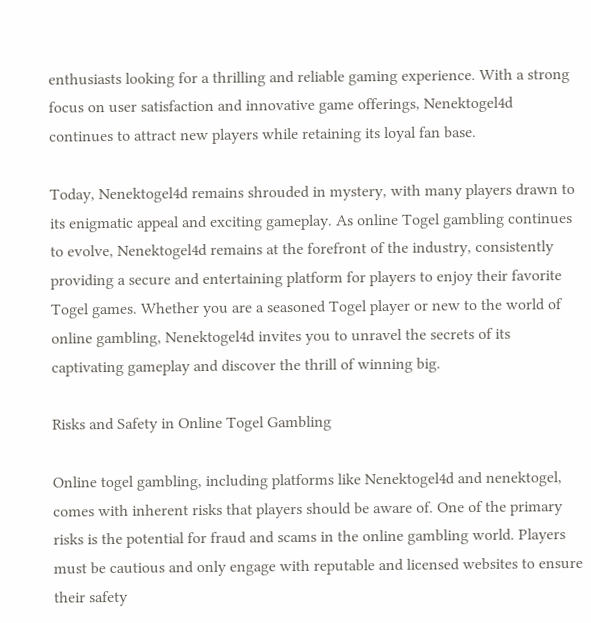enthusiasts looking for a thrilling and reliable gaming experience. With a strong focus on user satisfaction and innovative game offerings, Nenektogel4d continues to attract new players while retaining its loyal fan base.

Today, Nenektogel4d remains shrouded in mystery, with many players drawn to its enigmatic appeal and exciting gameplay. As online Togel gambling continues to evolve, Nenektogel4d remains at the forefront of the industry, consistently providing a secure and entertaining platform for players to enjoy their favorite Togel games. Whether you are a seasoned Togel player or new to the world of online gambling, Nenektogel4d invites you to unravel the secrets of its captivating gameplay and discover the thrill of winning big.

Risks and Safety in Online Togel Gambling

Online togel gambling, including platforms like Nenektogel4d and nenektogel, comes with inherent risks that players should be aware of. One of the primary risks is the potential for fraud and scams in the online gambling world. Players must be cautious and only engage with reputable and licensed websites to ensure their safety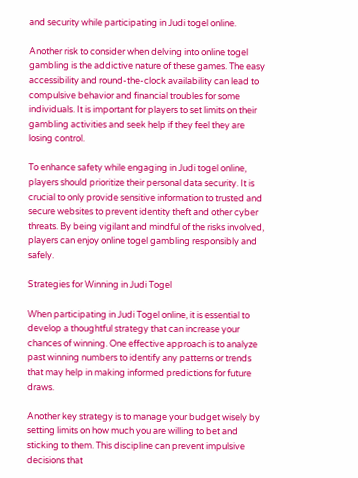and security while participating in Judi togel online.

Another risk to consider when delving into online togel gambling is the addictive nature of these games. The easy accessibility and round-the-clock availability can lead to compulsive behavior and financial troubles for some individuals. It is important for players to set limits on their gambling activities and seek help if they feel they are losing control.

To enhance safety while engaging in Judi togel online, players should prioritize their personal data security. It is crucial to only provide sensitive information to trusted and secure websites to prevent identity theft and other cyber threats. By being vigilant and mindful of the risks involved, players can enjoy online togel gambling responsibly and safely.

Strategies for Winning in Judi Togel

When participating in Judi Togel online, it is essential to develop a thoughtful strategy that can increase your chances of winning. One effective approach is to analyze past winning numbers to identify any patterns or trends that may help in making informed predictions for future draws.

Another key strategy is to manage your budget wisely by setting limits on how much you are willing to bet and sticking to them. This discipline can prevent impulsive decisions that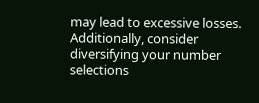may lead to excessive losses. Additionally, consider diversifying your number selections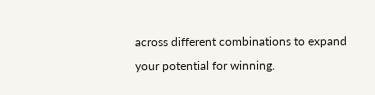across different combinations to expand your potential for winning.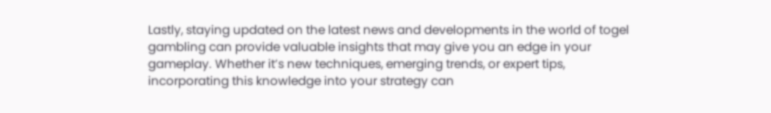Lastly, staying updated on the latest news and developments in the world of togel gambling can provide valuable insights that may give you an edge in your gameplay. Whether it’s new techniques, emerging trends, or expert tips, incorporating this knowledge into your strategy can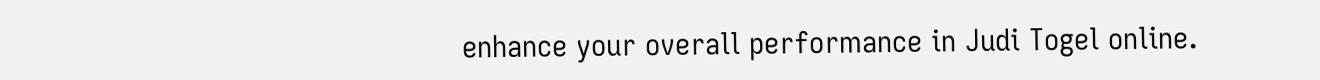enhance your overall performance in Judi Togel online.